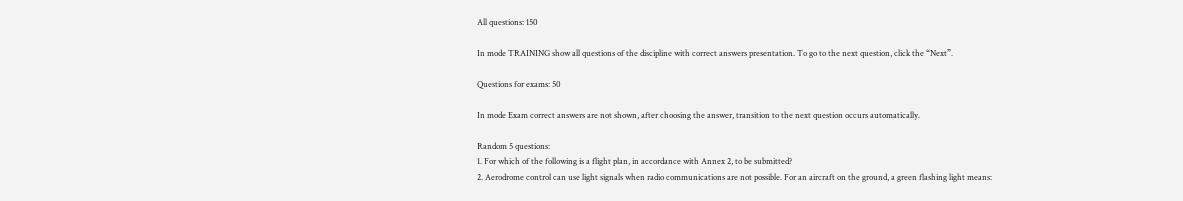All questions: 150

In mode TRAINING show all questions of the discipline with correct answers presentation. To go to the next question, click the “Next”.

Questions for exams: 50

In mode Exam correct answers are not shown, after choosing the answer, transition to the next question occurs automatically.

Random 5 questions:
1. For which of the following is a flight plan, in accordance with Annex 2, to be submitted?
2. Aerodrome control can use light signals when radio communications are not possible. For an aircraft on the ground, a green flashing light means: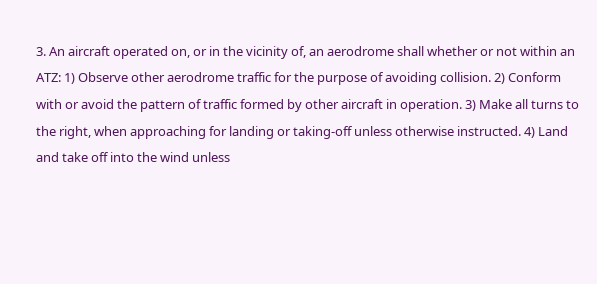3. An aircraft operated on, or in the vicinity of, an aerodrome shall whether or not within an ATZ: 1) Observe other aerodrome traffic for the purpose of avoiding collision. 2) Conform with or avoid the pattern of traffic formed by other aircraft in operation. 3) Make all turns to the right, when approaching for landing or taking-off unless otherwise instructed. 4) Land and take off into the wind unless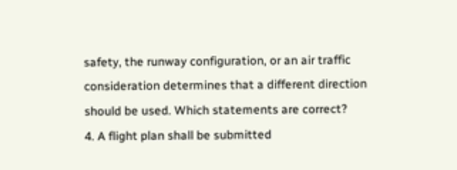safety, the runway configuration, or an air traffic consideration determines that a different direction should be used. Which statements are correct?
4. A flight plan shall be submitted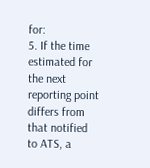for:
5. If the time estimated for the next reporting point differs from that notified to ATS, a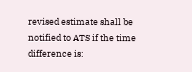revised estimate shall be notified to ATS if the time difference is: